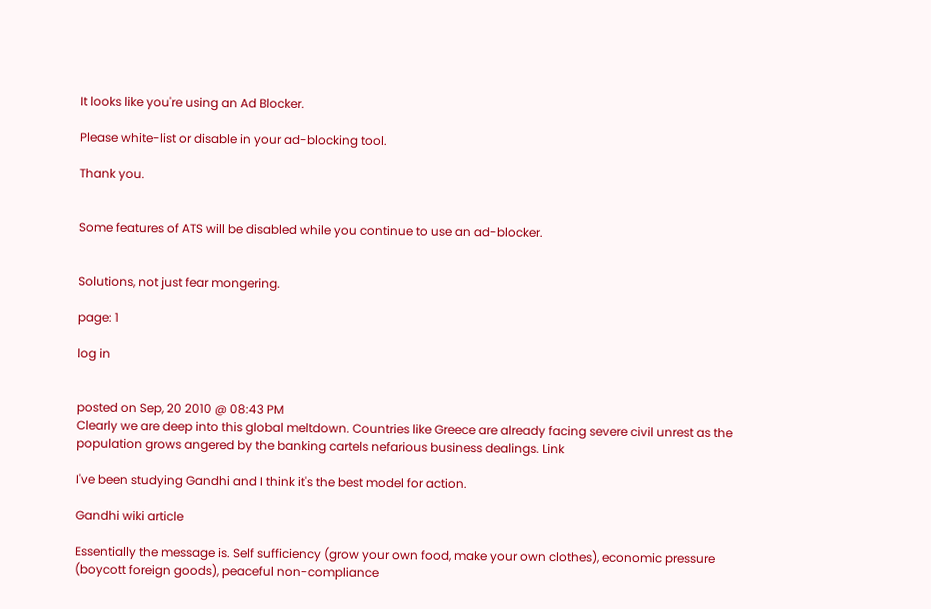It looks like you're using an Ad Blocker.

Please white-list or disable in your ad-blocking tool.

Thank you.


Some features of ATS will be disabled while you continue to use an ad-blocker.


Solutions, not just fear mongering.

page: 1

log in


posted on Sep, 20 2010 @ 08:43 PM
Clearly we are deep into this global meltdown. Countries like Greece are already facing severe civil unrest as the population grows angered by the banking cartels nefarious business dealings. Link

I've been studying Gandhi and I think it's the best model for action.

Gandhi wiki article

Essentially the message is. Self sufficiency (grow your own food, make your own clothes), economic pressure (boycott foreign goods), peaceful non-compliance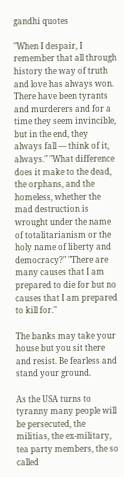gandhi quotes

"When I despair, I remember that all through history the way of truth and love has always won. There have been tyrants and murderers and for a time they seem invincible, but in the end, they always fall — think of it, always." "What difference does it make to the dead, the orphans, and the homeless, whether the mad destruction is wrought under the name of totalitarianism or the holy name of liberty and democracy?" "There are many causes that I am prepared to die for but no causes that I am prepared to kill for."

The banks may take your house but you sit there and resist. Be fearless and stand your ground.

As the USA turns to tyranny many people will be persecuted, the militias, the ex-military, tea party members, the so called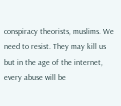conspiracy theorists, muslims. We need to resist. They may kill us but in the age of the internet, every abuse will be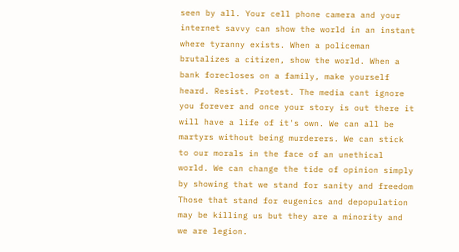seen by all. Your cell phone camera and your internet savvy can show the world in an instant where tyranny exists. When a policeman brutalizes a citizen, show the world. When a bank forecloses on a family, make yourself heard. Resist. Protest. The media cant ignore you forever and once your story is out there it will have a life of it's own. We can all be martyrs without being murderers. We can stick to our morals in the face of an unethical world. We can change the tide of opinion simply by showing that we stand for sanity and freedom Those that stand for eugenics and depopulation may be killing us but they are a minority and we are legion.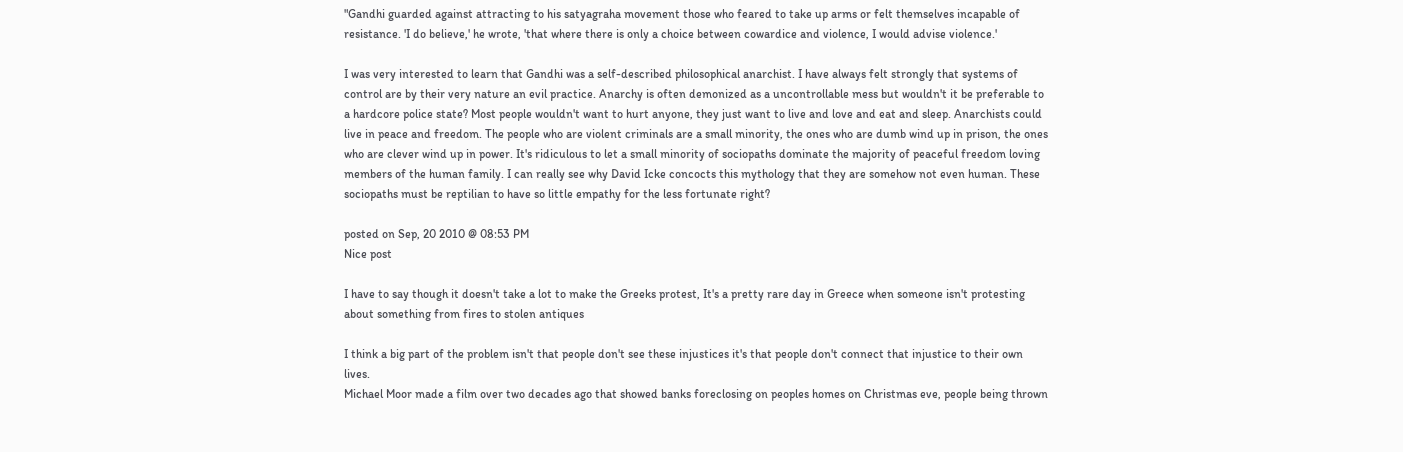"Gandhi guarded against attracting to his satyagraha movement those who feared to take up arms or felt themselves incapable of resistance. 'I do believe,' he wrote, 'that where there is only a choice between cowardice and violence, I would advise violence.'

I was very interested to learn that Gandhi was a self-described philosophical anarchist. I have always felt strongly that systems of control are by their very nature an evil practice. Anarchy is often demonized as a uncontrollable mess but wouldn't it be preferable to a hardcore police state? Most people wouldn't want to hurt anyone, they just want to live and love and eat and sleep. Anarchists could live in peace and freedom. The people who are violent criminals are a small minority, the ones who are dumb wind up in prison, the ones who are clever wind up in power. It's ridiculous to let a small minority of sociopaths dominate the majority of peaceful freedom loving members of the human family. I can really see why David Icke concocts this mythology that they are somehow not even human. These sociopaths must be reptilian to have so little empathy for the less fortunate right?

posted on Sep, 20 2010 @ 08:53 PM
Nice post

I have to say though it doesn't take a lot to make the Greeks protest, It's a pretty rare day in Greece when someone isn't protesting about something from fires to stolen antiques

I think a big part of the problem isn't that people don't see these injustices it's that people don't connect that injustice to their own lives.
Michael Moor made a film over two decades ago that showed banks foreclosing on peoples homes on Christmas eve, people being thrown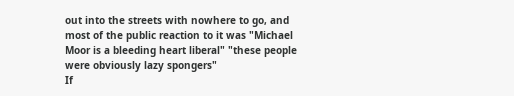out into the streets with nowhere to go, and most of the public reaction to it was "Michael Moor is a bleeding heart liberal" "these people were obviously lazy spongers"
If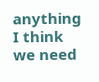anything I think we need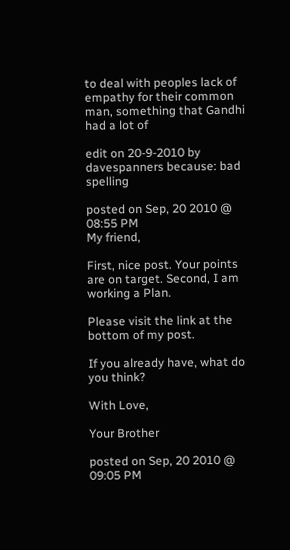to deal with peoples lack of empathy for their common man, something that Gandhi had a lot of

edit on 20-9-2010 by davespanners because: bad spelling

posted on Sep, 20 2010 @ 08:55 PM
My friend,

First, nice post. Your points are on target. Second, I am working a Plan.

Please visit the link at the bottom of my post.

If you already have, what do you think?

With Love,

Your Brother

posted on Sep, 20 2010 @ 09:05 PM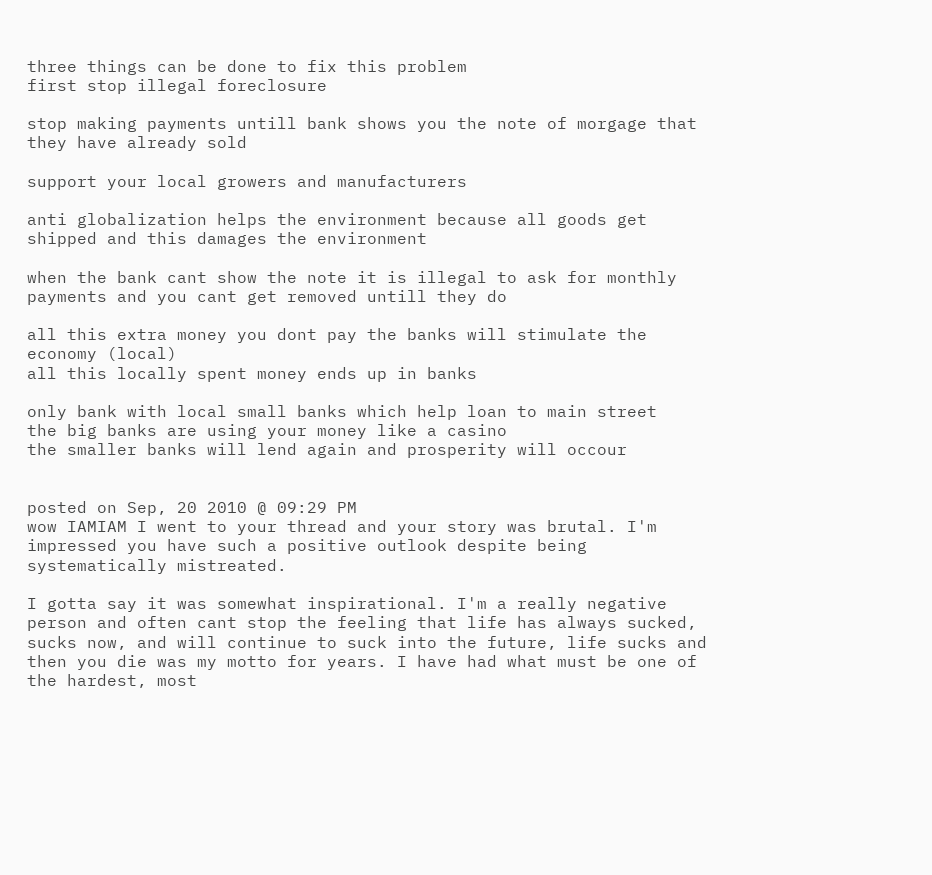three things can be done to fix this problem
first stop illegal foreclosure

stop making payments untill bank shows you the note of morgage that they have already sold

support your local growers and manufacturers

anti globalization helps the environment because all goods get shipped and this damages the environment

when the bank cant show the note it is illegal to ask for monthly payments and you cant get removed untill they do

all this extra money you dont pay the banks will stimulate the economy (local)
all this locally spent money ends up in banks

only bank with local small banks which help loan to main street
the big banks are using your money like a casino
the smaller banks will lend again and prosperity will occour


posted on Sep, 20 2010 @ 09:29 PM
wow IAMIAM I went to your thread and your story was brutal. I'm impressed you have such a positive outlook despite being systematically mistreated.

I gotta say it was somewhat inspirational. I'm a really negative person and often cant stop the feeling that life has always sucked, sucks now, and will continue to suck into the future, life sucks and then you die was my motto for years. I have had what must be one of the hardest, most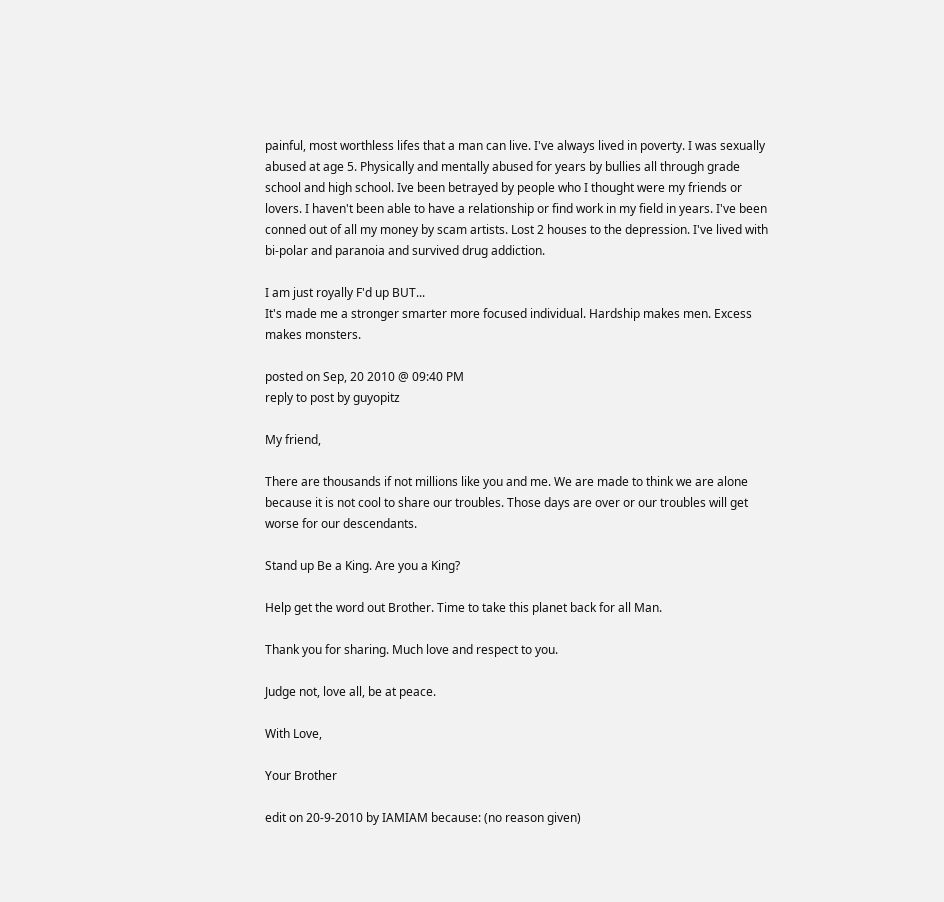painful, most worthless lifes that a man can live. I've always lived in poverty. I was sexually abused at age 5. Physically and mentally abused for years by bullies all through grade school and high school. Ive been betrayed by people who I thought were my friends or lovers. I haven't been able to have a relationship or find work in my field in years. I've been conned out of all my money by scam artists. Lost 2 houses to the depression. I've lived with bi-polar and paranoia and survived drug addiction.

I am just royally F'd up BUT...
It's made me a stronger smarter more focused individual. Hardship makes men. Excess makes monsters.

posted on Sep, 20 2010 @ 09:40 PM
reply to post by guyopitz

My friend,

There are thousands if not millions like you and me. We are made to think we are alone because it is not cool to share our troubles. Those days are over or our troubles will get worse for our descendants.

Stand up Be a King. Are you a King?

Help get the word out Brother. Time to take this planet back for all Man.

Thank you for sharing. Much love and respect to you.

Judge not, love all, be at peace.

With Love,

Your Brother

edit on 20-9-2010 by IAMIAM because: (no reason given)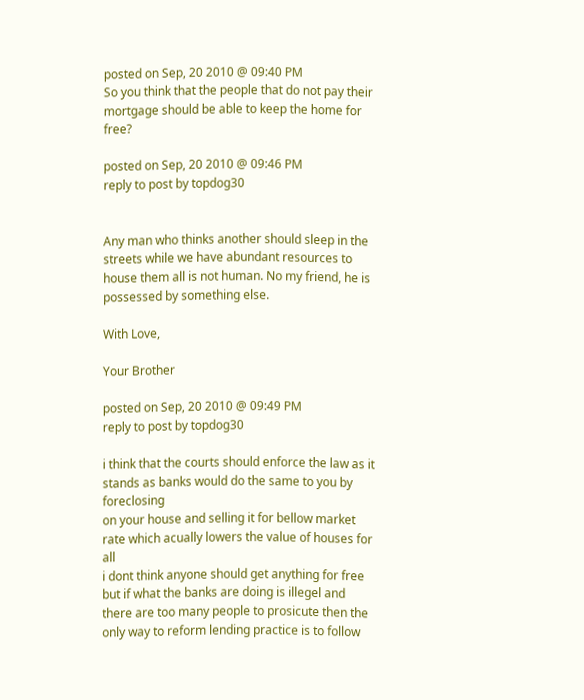posted on Sep, 20 2010 @ 09:40 PM
So you think that the people that do not pay their mortgage should be able to keep the home for free?

posted on Sep, 20 2010 @ 09:46 PM
reply to post by topdog30


Any man who thinks another should sleep in the streets while we have abundant resources to house them all is not human. No my friend, he is possessed by something else.

With Love,

Your Brother

posted on Sep, 20 2010 @ 09:49 PM
reply to post by topdog30

i think that the courts should enforce the law as it stands as banks would do the same to you by foreclosing
on your house and selling it for bellow market rate which acually lowers the value of houses for all
i dont think anyone should get anything for free but if what the banks are doing is illegel and there are too many people to prosicute then the only way to reform lending practice is to follow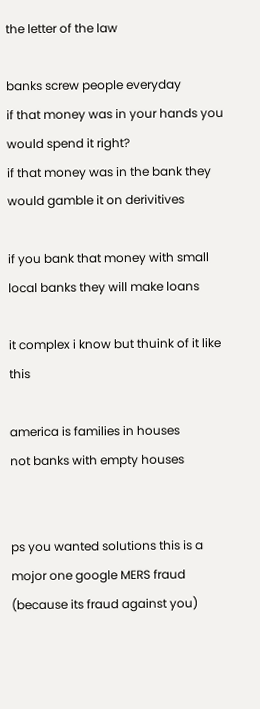the letter of the law

banks screw people everyday
if that money was in your hands you would spend it right?
if that money was in the bank they would gamble it on derivitives

if you bank that money with small local banks they will make loans

it complex i know but thuink of it like this

america is families in houses
not banks with empty houses


ps you wanted solutions this is a mojor one google MERS fraud (because its fraud against you)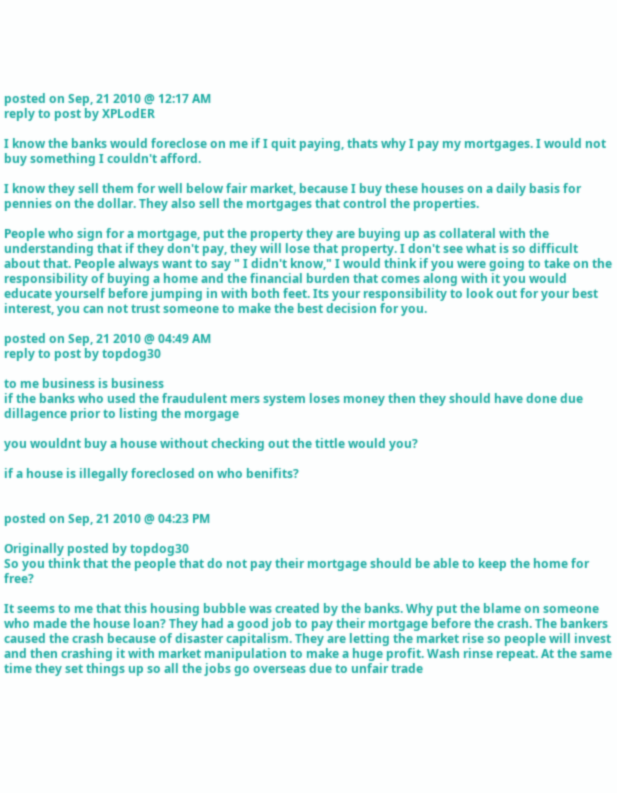posted on Sep, 21 2010 @ 12:17 AM
reply to post by XPLodER

I know the banks would foreclose on me if I quit paying, thats why I pay my mortgages. I would not buy something I couldn't afford.

I know they sell them for well below fair market, because I buy these houses on a daily basis for pennies on the dollar. They also sell the mortgages that control the properties.

People who sign for a mortgage, put the property they are buying up as collateral with the understanding that if they don't pay, they will lose that property. I don't see what is so difficult about that. People always want to say " I didn't know," I would think if you were going to take on the responsibility of buying a home and the financial burden that comes along with it you would educate yourself before jumping in with both feet. Its your responsibility to look out for your best interest, you can not trust someone to make the best decision for you.

posted on Sep, 21 2010 @ 04:49 AM
reply to post by topdog30

to me business is business
if the banks who used the fraudulent mers system loses money then they should have done due
dillagence prior to listing the morgage

you wouldnt buy a house without checking out the tittle would you?

if a house is illegally foreclosed on who benifits?


posted on Sep, 21 2010 @ 04:23 PM

Originally posted by topdog30
So you think that the people that do not pay their mortgage should be able to keep the home for free?

It seems to me that this housing bubble was created by the banks. Why put the blame on someone who made the house loan? They had a good job to pay their mortgage before the crash. The bankers caused the crash because of disaster capitalism. They are letting the market rise so people will invest and then crashing it with market manipulation to make a huge profit. Wash rinse repeat. At the same time they set things up so all the jobs go overseas due to unfair trade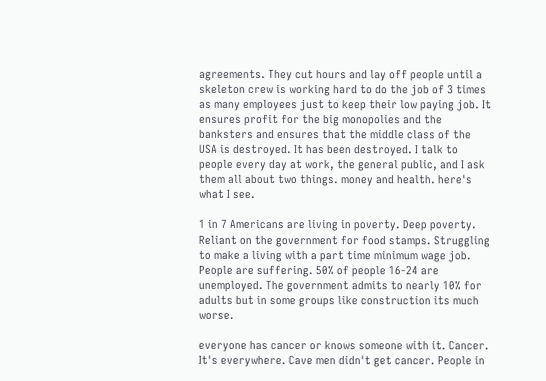agreements. They cut hours and lay off people until a skeleton crew is working hard to do the job of 3 times as many employees just to keep their low paying job. It ensures profit for the big monopolies and the banksters and ensures that the middle class of the USA is destroyed. It has been destroyed. I talk to people every day at work, the general public, and I ask them all about two things. money and health. here's what I see.

1 in 7 Americans are living in poverty. Deep poverty. Reliant on the government for food stamps. Struggling to make a living with a part time minimum wage job. People are suffering. 50% of people 16-24 are unemployed. The government admits to nearly 10% for adults but in some groups like construction its much worse.

everyone has cancer or knows someone with it. Cancer. It's everywhere. Cave men didn't get cancer. People in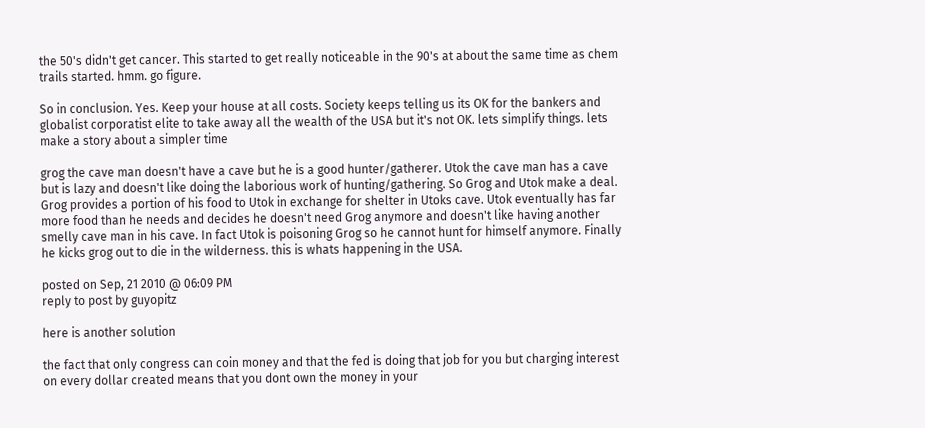the 50's didn't get cancer. This started to get really noticeable in the 90's at about the same time as chem trails started. hmm. go figure.

So in conclusion. Yes. Keep your house at all costs. Society keeps telling us its OK for the bankers and globalist corporatist elite to take away all the wealth of the USA but it's not OK. lets simplify things. lets make a story about a simpler time

grog the cave man doesn't have a cave but he is a good hunter/gatherer. Utok the cave man has a cave but is lazy and doesn't like doing the laborious work of hunting/gathering. So Grog and Utok make a deal. Grog provides a portion of his food to Utok in exchange for shelter in Utoks cave. Utok eventually has far more food than he needs and decides he doesn't need Grog anymore and doesn't like having another smelly cave man in his cave. In fact Utok is poisoning Grog so he cannot hunt for himself anymore. Finally he kicks grog out to die in the wilderness. this is whats happening in the USA.

posted on Sep, 21 2010 @ 06:09 PM
reply to post by guyopitz

here is another solution

the fact that only congress can coin money and that the fed is doing that job for you but charging interest on every dollar created means that you dont own the money in your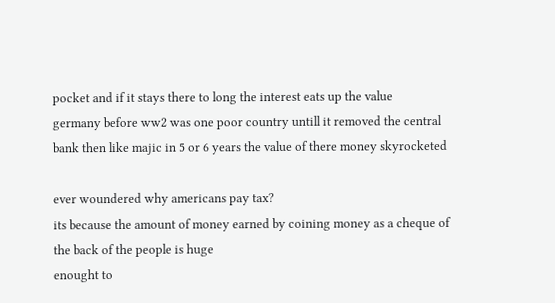pocket and if it stays there to long the interest eats up the value
germany before ww2 was one poor country untill it removed the central bank then like majic in 5 or 6 years the value of there money skyrocketed

ever woundered why americans pay tax?
its because the amount of money earned by coining money as a cheque of the back of the people is huge
enought to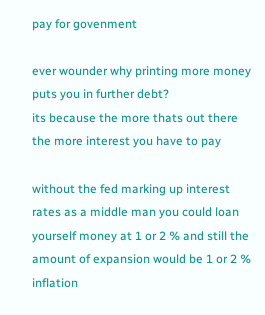pay for govenment

ever wounder why printing more money puts you in further debt?
its because the more thats out there the more interest you have to pay

without the fed marking up interest rates as a middle man you could loan yourself money at 1 or 2 % and still the amount of expansion would be 1 or 2 % inflation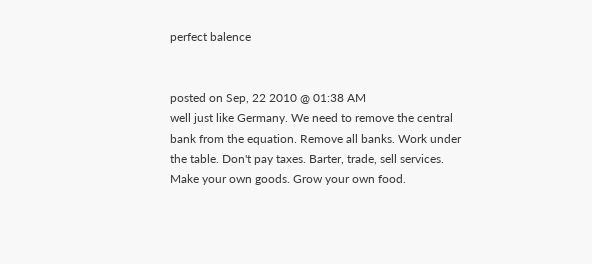perfect balence


posted on Sep, 22 2010 @ 01:38 AM
well just like Germany. We need to remove the central bank from the equation. Remove all banks. Work under the table. Don't pay taxes. Barter, trade, sell services. Make your own goods. Grow your own food.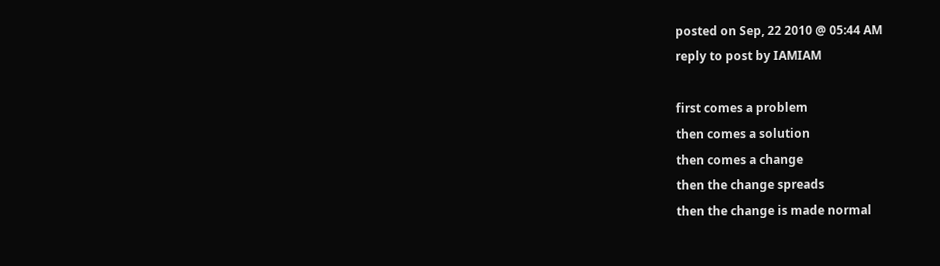posted on Sep, 22 2010 @ 05:44 AM
reply to post by IAMIAM

first comes a problem
then comes a solution
then comes a change
then the change spreads
then the change is made normal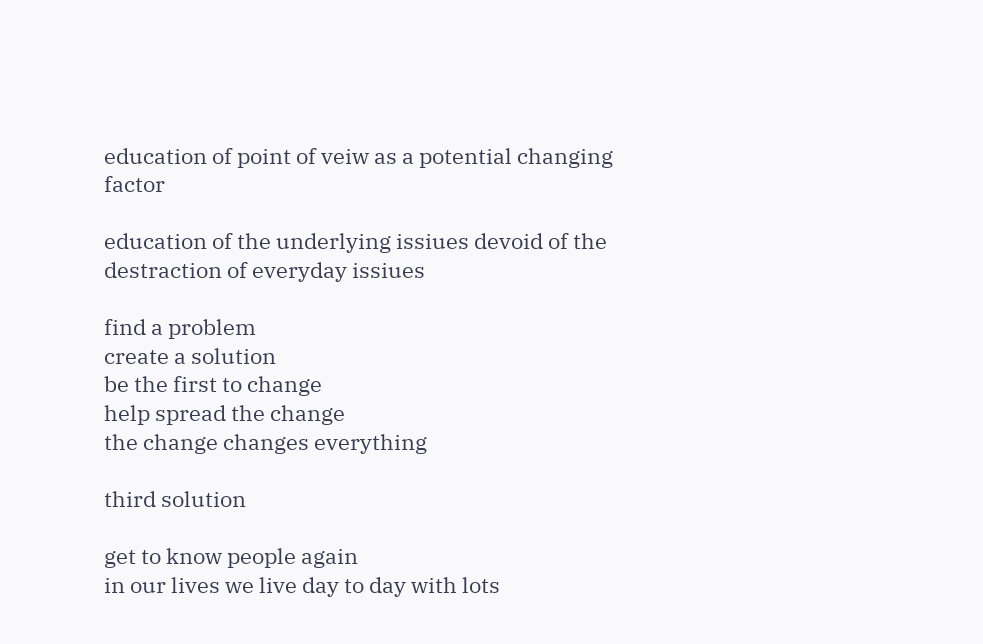education of point of veiw as a potential changing factor

education of the underlying issiues devoid of the destraction of everyday issiues

find a problem
create a solution
be the first to change
help spread the change
the change changes everything

third solution

get to know people again
in our lives we live day to day with lots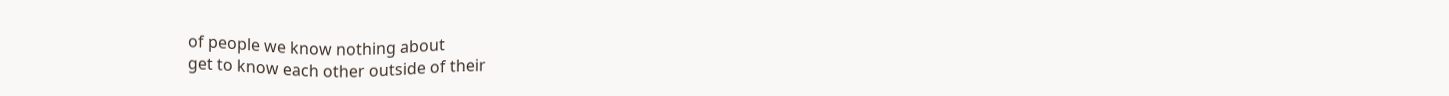of people we know nothing about
get to know each other outside of their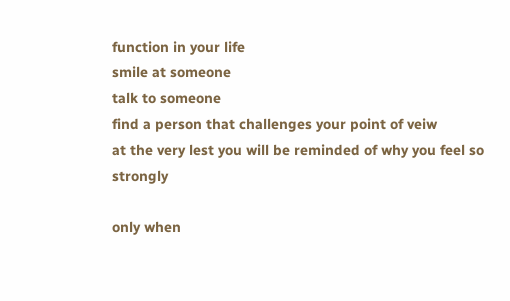function in your life
smile at someone
talk to someone
find a person that challenges your point of veiw
at the very lest you will be reminded of why you feel so strongly

only when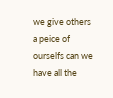we give others a peice of ourselfs can we have all the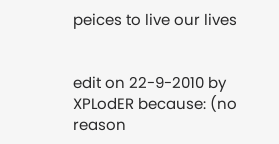peices to live our lives


edit on 22-9-2010 by XPLodER because: (no reason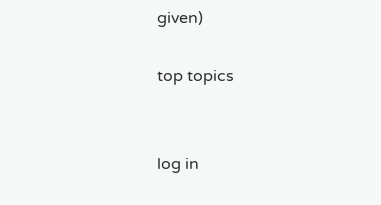given)

top topics


log in